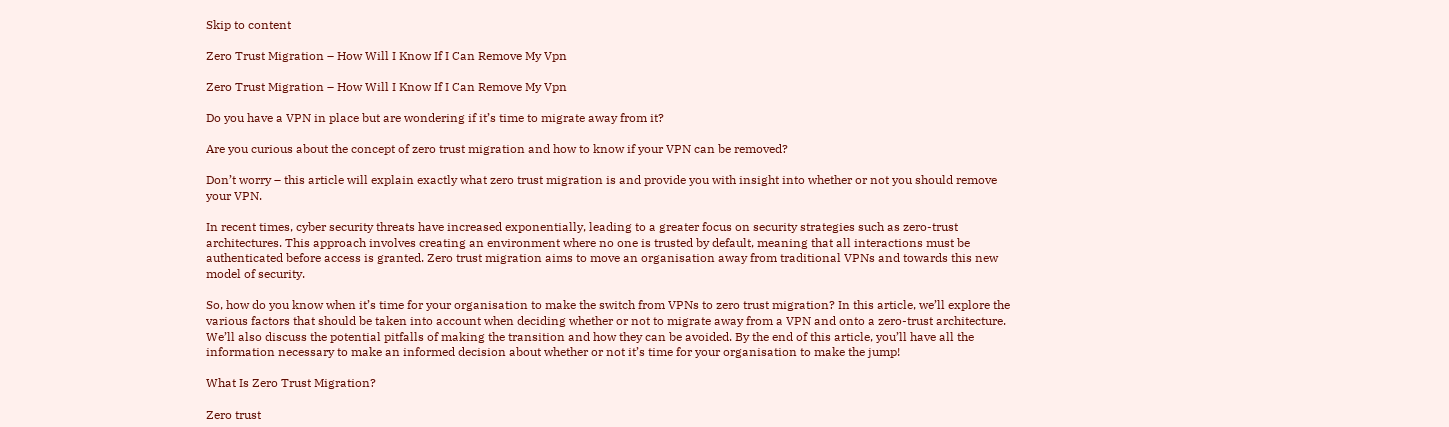Skip to content

Zero Trust Migration – How Will I Know If I Can Remove My Vpn

Zero Trust Migration – How Will I Know If I Can Remove My Vpn

Do you have a VPN in place but are wondering if it’s time to migrate away from it?

Are you curious about the concept of zero trust migration and how to know if your VPN can be removed?

Don’t worry – this article will explain exactly what zero trust migration is and provide you with insight into whether or not you should remove your VPN.

In recent times, cyber security threats have increased exponentially, leading to a greater focus on security strategies such as zero-trust architectures. This approach involves creating an environment where no one is trusted by default, meaning that all interactions must be authenticated before access is granted. Zero trust migration aims to move an organisation away from traditional VPNs and towards this new model of security.

So, how do you know when it’s time for your organisation to make the switch from VPNs to zero trust migration? In this article, we’ll explore the various factors that should be taken into account when deciding whether or not to migrate away from a VPN and onto a zero-trust architecture. We’ll also discuss the potential pitfalls of making the transition and how they can be avoided. By the end of this article, you’ll have all the information necessary to make an informed decision about whether or not it’s time for your organisation to make the jump!

What Is Zero Trust Migration?

Zero trust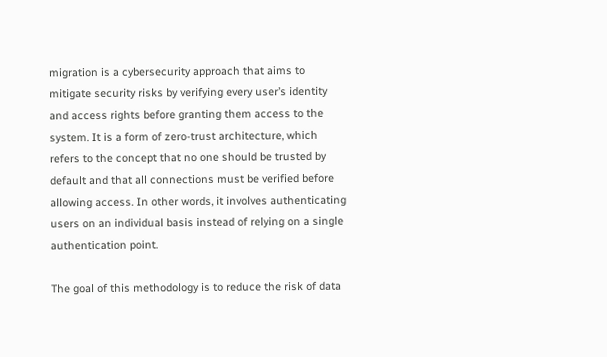migration is a cybersecurity approach that aims to mitigate security risks by verifying every user’s identity and access rights before granting them access to the system. It is a form of zero-trust architecture, which refers to the concept that no one should be trusted by default and that all connections must be verified before allowing access. In other words, it involves authenticating users on an individual basis instead of relying on a single authentication point.

The goal of this methodology is to reduce the risk of data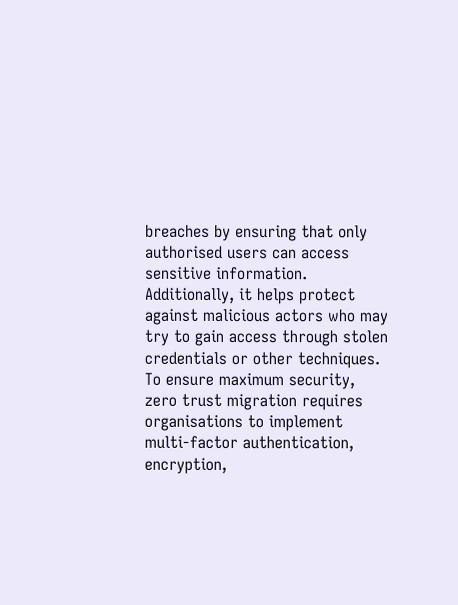breaches by ensuring that only authorised users can access sensitive information. Additionally, it helps protect against malicious actors who may try to gain access through stolen credentials or other techniques. To ensure maximum security, zero trust migration requires organisations to implement multi-factor authentication, encryption,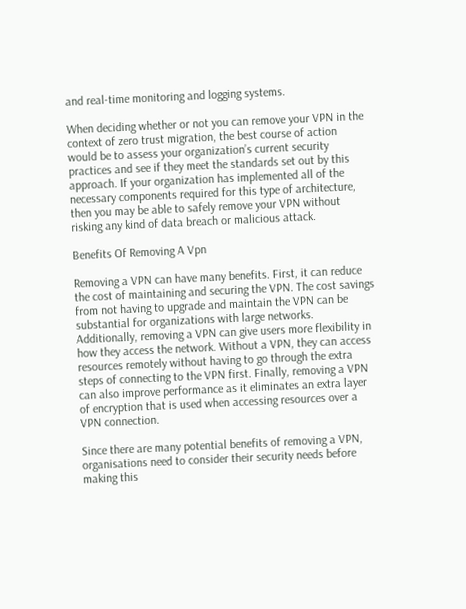and real-time monitoring and logging systems.

When deciding whether or not you can remove your VPN in the context of zero trust migration, the best course of action would be to assess your organization’s current security practices and see if they meet the standards set out by this approach. If your organization has implemented all of the necessary components required for this type of architecture, then you may be able to safely remove your VPN without risking any kind of data breach or malicious attack.

Benefits Of Removing A Vpn

Removing a VPN can have many benefits. First, it can reduce the cost of maintaining and securing the VPN. The cost savings from not having to upgrade and maintain the VPN can be substantial for organizations with large networks. Additionally, removing a VPN can give users more flexibility in how they access the network. Without a VPN, they can access resources remotely without having to go through the extra steps of connecting to the VPN first. Finally, removing a VPN can also improve performance as it eliminates an extra layer of encryption that is used when accessing resources over a VPN connection.

Since there are many potential benefits of removing a VPN, organisations need to consider their security needs before making this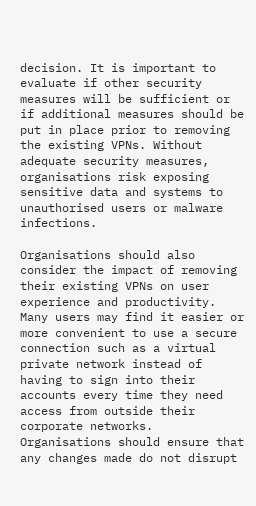decision. It is important to evaluate if other security measures will be sufficient or if additional measures should be put in place prior to removing the existing VPNs. Without adequate security measures, organisations risk exposing sensitive data and systems to unauthorised users or malware infections.

Organisations should also consider the impact of removing their existing VPNs on user experience and productivity. Many users may find it easier or more convenient to use a secure connection such as a virtual private network instead of having to sign into their accounts every time they need access from outside their corporate networks. Organisations should ensure that any changes made do not disrupt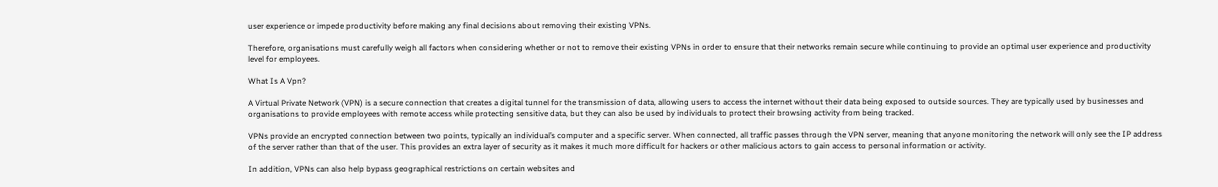user experience or impede productivity before making any final decisions about removing their existing VPNs.

Therefore, organisations must carefully weigh all factors when considering whether or not to remove their existing VPNs in order to ensure that their networks remain secure while continuing to provide an optimal user experience and productivity level for employees.

What Is A Vpn?

A Virtual Private Network (VPN) is a secure connection that creates a digital tunnel for the transmission of data, allowing users to access the internet without their data being exposed to outside sources. They are typically used by businesses and organisations to provide employees with remote access while protecting sensitive data, but they can also be used by individuals to protect their browsing activity from being tracked.

VPNs provide an encrypted connection between two points, typically an individual’s computer and a specific server. When connected, all traffic passes through the VPN server, meaning that anyone monitoring the network will only see the IP address of the server rather than that of the user. This provides an extra layer of security as it makes it much more difficult for hackers or other malicious actors to gain access to personal information or activity.

In addition, VPNs can also help bypass geographical restrictions on certain websites and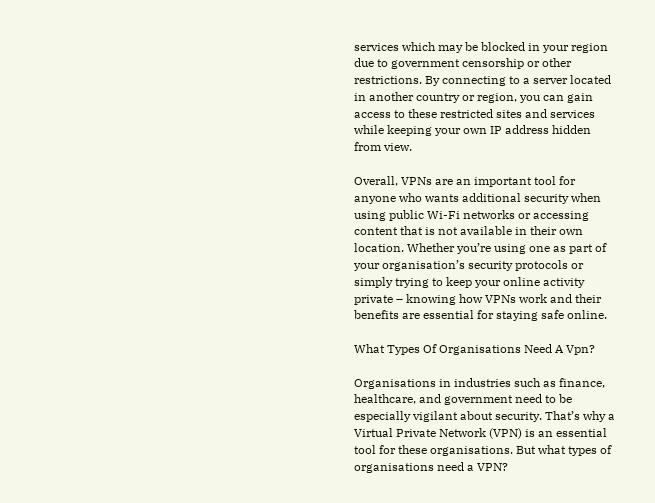services which may be blocked in your region due to government censorship or other restrictions. By connecting to a server located in another country or region, you can gain access to these restricted sites and services while keeping your own IP address hidden from view.

Overall, VPNs are an important tool for anyone who wants additional security when using public Wi-Fi networks or accessing content that is not available in their own location. Whether you’re using one as part of your organisation’s security protocols or simply trying to keep your online activity private – knowing how VPNs work and their benefits are essential for staying safe online.

What Types Of Organisations Need A Vpn?

Organisations in industries such as finance, healthcare, and government need to be especially vigilant about security. That’s why a Virtual Private Network (VPN) is an essential tool for these organisations. But what types of organisations need a VPN?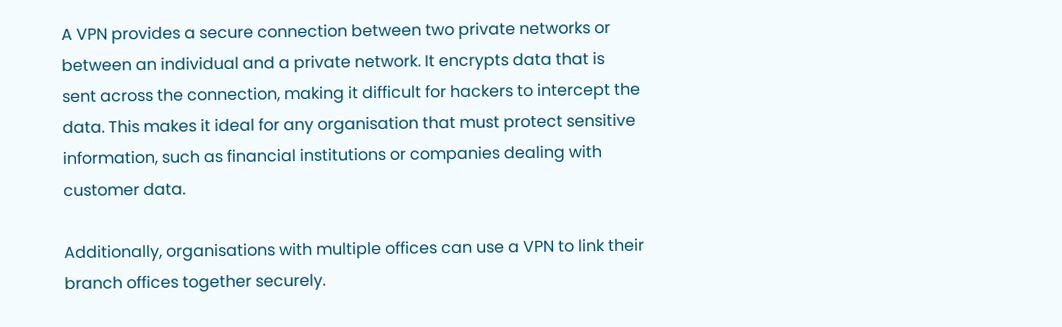A VPN provides a secure connection between two private networks or between an individual and a private network. It encrypts data that is sent across the connection, making it difficult for hackers to intercept the data. This makes it ideal for any organisation that must protect sensitive information, such as financial institutions or companies dealing with customer data.

Additionally, organisations with multiple offices can use a VPN to link their branch offices together securely.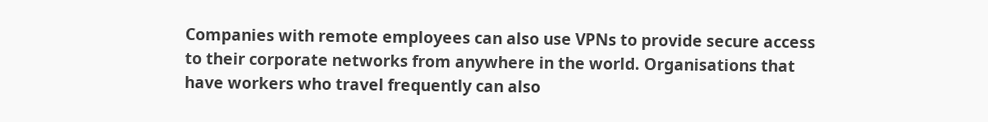Companies with remote employees can also use VPNs to provide secure access to their corporate networks from anywhere in the world. Organisations that have workers who travel frequently can also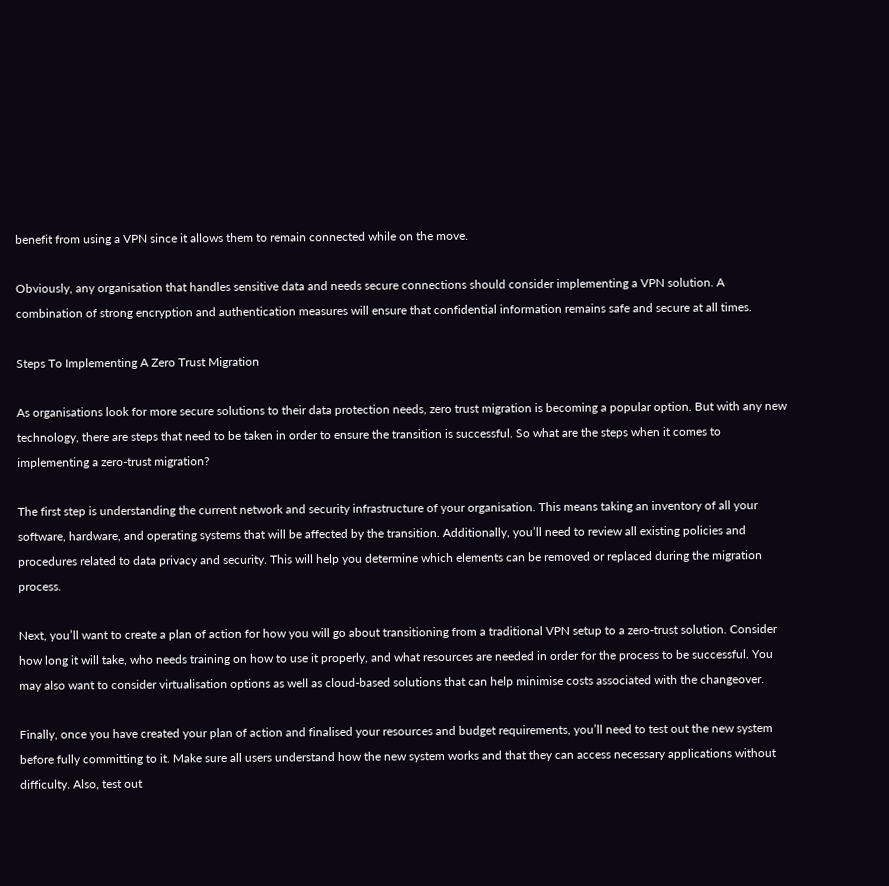benefit from using a VPN since it allows them to remain connected while on the move.

Obviously, any organisation that handles sensitive data and needs secure connections should consider implementing a VPN solution. A combination of strong encryption and authentication measures will ensure that confidential information remains safe and secure at all times.

Steps To Implementing A Zero Trust Migration

As organisations look for more secure solutions to their data protection needs, zero trust migration is becoming a popular option. But with any new technology, there are steps that need to be taken in order to ensure the transition is successful. So what are the steps when it comes to implementing a zero-trust migration?

The first step is understanding the current network and security infrastructure of your organisation. This means taking an inventory of all your software, hardware, and operating systems that will be affected by the transition. Additionally, you’ll need to review all existing policies and procedures related to data privacy and security. This will help you determine which elements can be removed or replaced during the migration process.

Next, you’ll want to create a plan of action for how you will go about transitioning from a traditional VPN setup to a zero-trust solution. Consider how long it will take, who needs training on how to use it properly, and what resources are needed in order for the process to be successful. You may also want to consider virtualisation options as well as cloud-based solutions that can help minimise costs associated with the changeover.

Finally, once you have created your plan of action and finalised your resources and budget requirements, you’ll need to test out the new system before fully committing to it. Make sure all users understand how the new system works and that they can access necessary applications without difficulty. Also, test out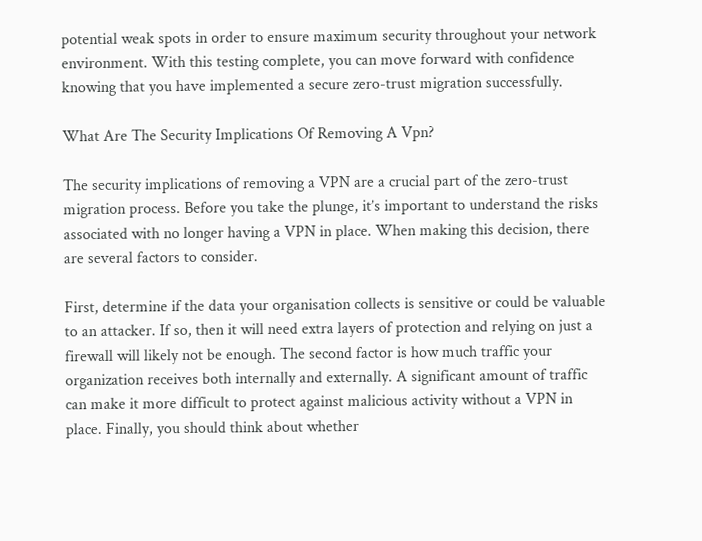potential weak spots in order to ensure maximum security throughout your network environment. With this testing complete, you can move forward with confidence knowing that you have implemented a secure zero-trust migration successfully.

What Are The Security Implications Of Removing A Vpn?

The security implications of removing a VPN are a crucial part of the zero-trust migration process. Before you take the plunge, it’s important to understand the risks associated with no longer having a VPN in place. When making this decision, there are several factors to consider.

First, determine if the data your organisation collects is sensitive or could be valuable to an attacker. If so, then it will need extra layers of protection and relying on just a firewall will likely not be enough. The second factor is how much traffic your organization receives both internally and externally. A significant amount of traffic can make it more difficult to protect against malicious activity without a VPN in place. Finally, you should think about whether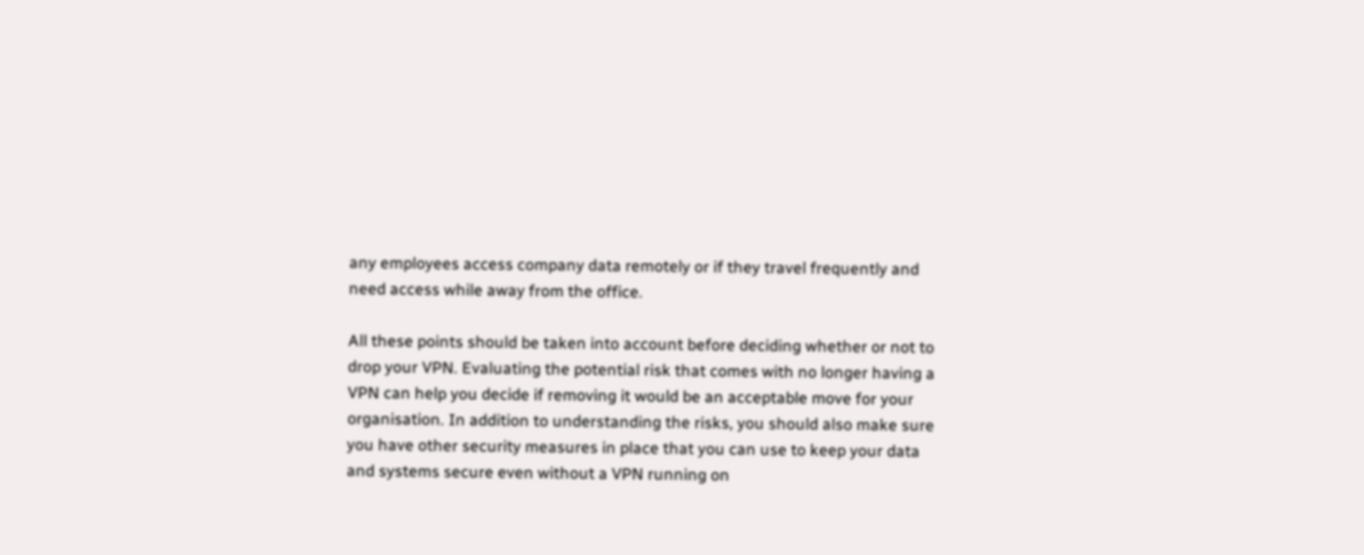any employees access company data remotely or if they travel frequently and need access while away from the office.

All these points should be taken into account before deciding whether or not to drop your VPN. Evaluating the potential risk that comes with no longer having a VPN can help you decide if removing it would be an acceptable move for your organisation. In addition to understanding the risks, you should also make sure you have other security measures in place that you can use to keep your data and systems secure even without a VPN running on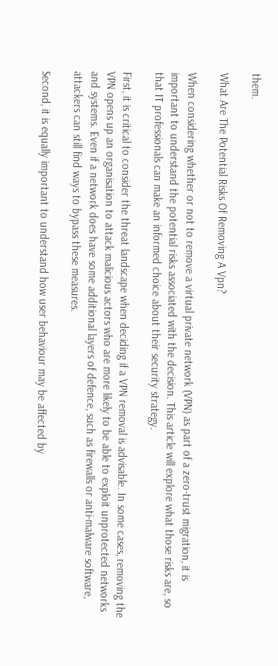them.

What Are The Potential Risks Of Removing A Vpn?

When considering whether or not to remove a virtual private network (VPN) as part of a zero-trust migration, it is important to understand the potential risks associated with the decision. This article will explore what those risks are, so that IT professionals can make an informed choice about their security strategy.

First, it is critical to consider the threat landscape when deciding if a VPN removal is advisable. In some cases, removing the VPN opens up an organisation to attack malicious actors who are more likely to be able to exploit unprotected networks and systems. Even if a network does have some additional layers of defence, such as firewalls or anti-malware software, attackers can still find ways to bypass these measures.

Second, it is equally important to understand how user behaviour may be affected by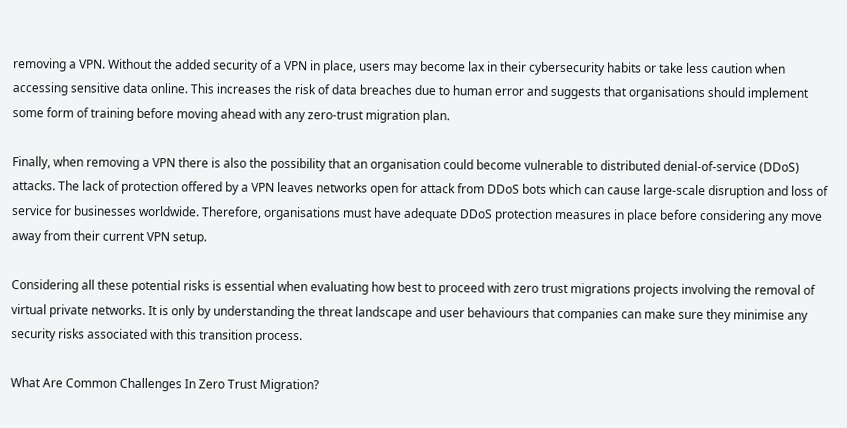removing a VPN. Without the added security of a VPN in place, users may become lax in their cybersecurity habits or take less caution when accessing sensitive data online. This increases the risk of data breaches due to human error and suggests that organisations should implement some form of training before moving ahead with any zero-trust migration plan.

Finally, when removing a VPN there is also the possibility that an organisation could become vulnerable to distributed denial-of-service (DDoS) attacks. The lack of protection offered by a VPN leaves networks open for attack from DDoS bots which can cause large-scale disruption and loss of service for businesses worldwide. Therefore, organisations must have adequate DDoS protection measures in place before considering any move away from their current VPN setup.

Considering all these potential risks is essential when evaluating how best to proceed with zero trust migrations projects involving the removal of virtual private networks. It is only by understanding the threat landscape and user behaviours that companies can make sure they minimise any security risks associated with this transition process.

What Are Common Challenges In Zero Trust Migration?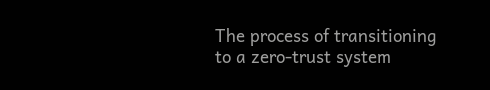The process of transitioning to a zero-trust system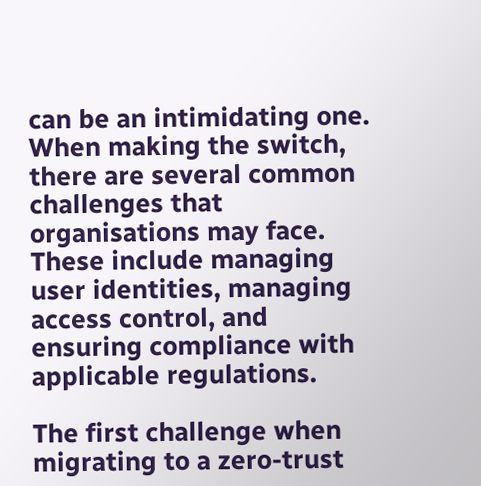can be an intimidating one. When making the switch, there are several common challenges that organisations may face. These include managing user identities, managing access control, and ensuring compliance with applicable regulations.

The first challenge when migrating to a zero-trust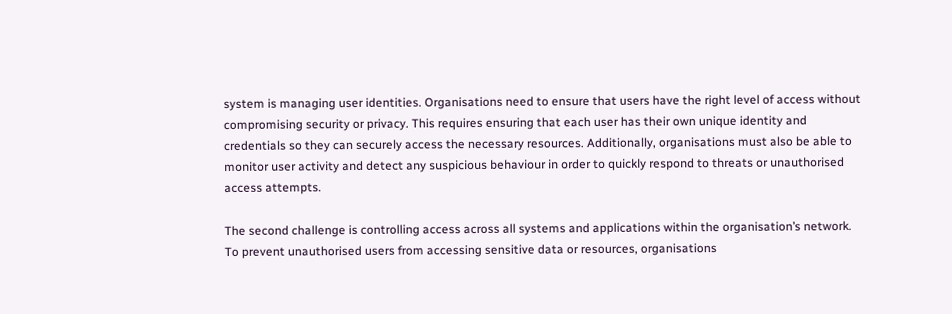system is managing user identities. Organisations need to ensure that users have the right level of access without compromising security or privacy. This requires ensuring that each user has their own unique identity and credentials so they can securely access the necessary resources. Additionally, organisations must also be able to monitor user activity and detect any suspicious behaviour in order to quickly respond to threats or unauthorised access attempts.

The second challenge is controlling access across all systems and applications within the organisation’s network. To prevent unauthorised users from accessing sensitive data or resources, organisations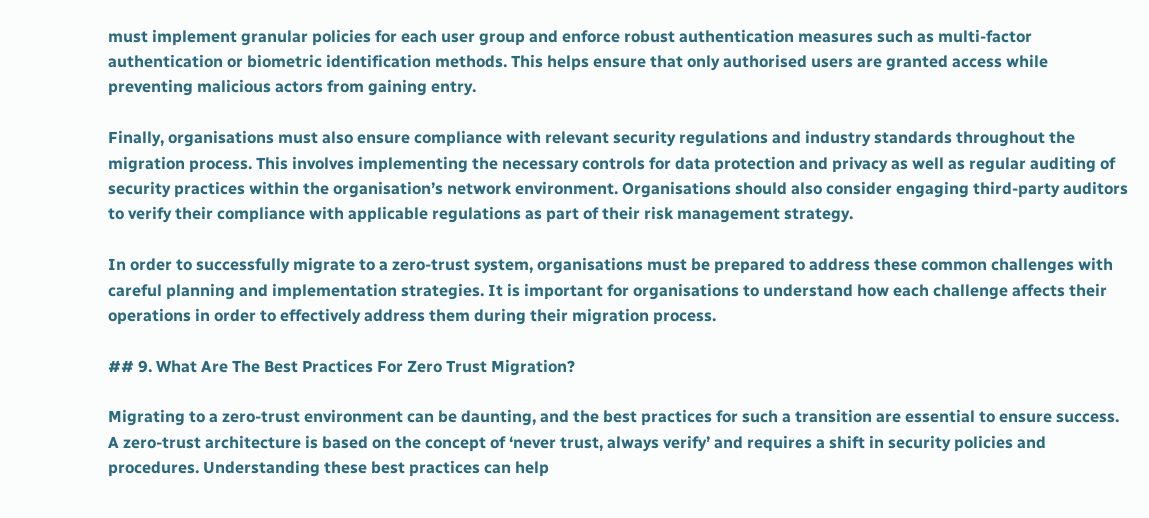must implement granular policies for each user group and enforce robust authentication measures such as multi-factor authentication or biometric identification methods. This helps ensure that only authorised users are granted access while preventing malicious actors from gaining entry.

Finally, organisations must also ensure compliance with relevant security regulations and industry standards throughout the migration process. This involves implementing the necessary controls for data protection and privacy as well as regular auditing of security practices within the organisation’s network environment. Organisations should also consider engaging third-party auditors to verify their compliance with applicable regulations as part of their risk management strategy.

In order to successfully migrate to a zero-trust system, organisations must be prepared to address these common challenges with careful planning and implementation strategies. It is important for organisations to understand how each challenge affects their operations in order to effectively address them during their migration process.

## 9. What Are The Best Practices For Zero Trust Migration?

Migrating to a zero-trust environment can be daunting, and the best practices for such a transition are essential to ensure success. A zero-trust architecture is based on the concept of ‘never trust, always verify’ and requires a shift in security policies and procedures. Understanding these best practices can help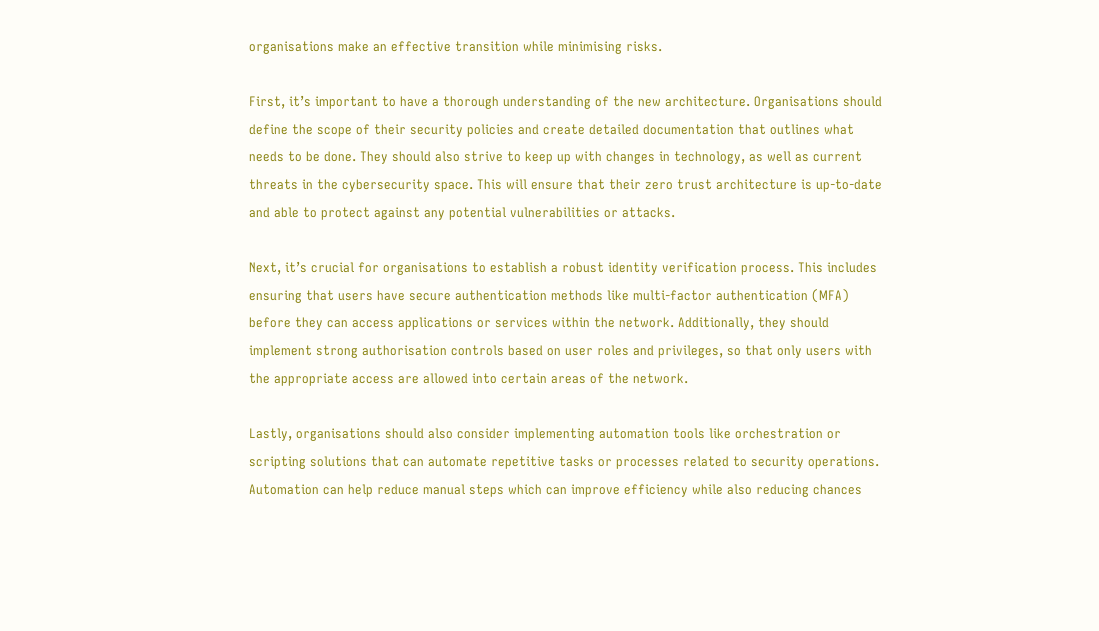organisations make an effective transition while minimising risks.

First, it’s important to have a thorough understanding of the new architecture. Organisations should define the scope of their security policies and create detailed documentation that outlines what needs to be done. They should also strive to keep up with changes in technology, as well as current threats in the cybersecurity space. This will ensure that their zero trust architecture is up-to-date and able to protect against any potential vulnerabilities or attacks.

Next, it’s crucial for organisations to establish a robust identity verification process. This includes ensuring that users have secure authentication methods like multi-factor authentication (MFA) before they can access applications or services within the network. Additionally, they should implement strong authorisation controls based on user roles and privileges, so that only users with the appropriate access are allowed into certain areas of the network.

Lastly, organisations should also consider implementing automation tools like orchestration or scripting solutions that can automate repetitive tasks or processes related to security operations. Automation can help reduce manual steps which can improve efficiency while also reducing chances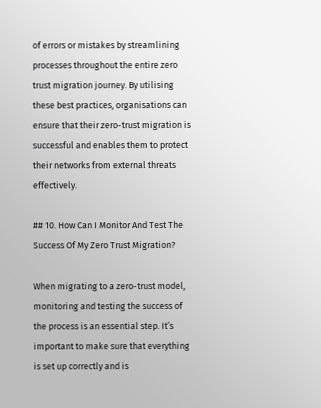of errors or mistakes by streamlining processes throughout the entire zero trust migration journey. By utilising these best practices, organisations can ensure that their zero-trust migration is successful and enables them to protect their networks from external threats effectively.

## 10. How Can I Monitor And Test The Success Of My Zero Trust Migration?

When migrating to a zero-trust model, monitoring and testing the success of the process is an essential step. It’s important to make sure that everything is set up correctly and is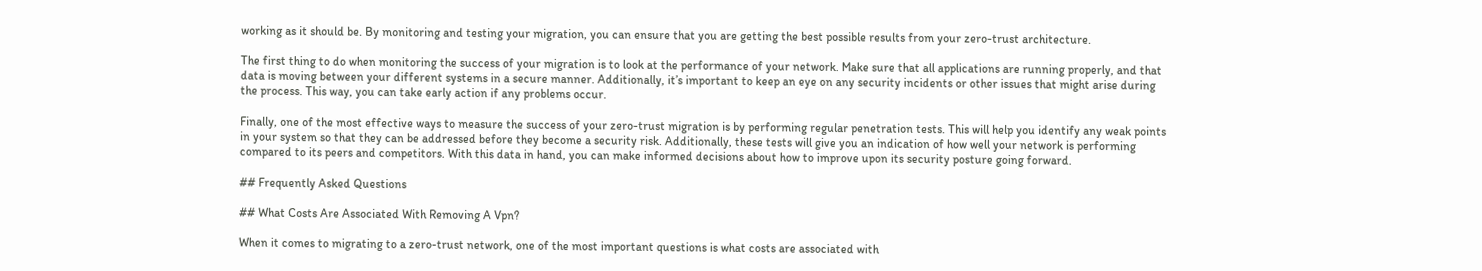working as it should be. By monitoring and testing your migration, you can ensure that you are getting the best possible results from your zero-trust architecture.

The first thing to do when monitoring the success of your migration is to look at the performance of your network. Make sure that all applications are running properly, and that data is moving between your different systems in a secure manner. Additionally, it’s important to keep an eye on any security incidents or other issues that might arise during the process. This way, you can take early action if any problems occur.

Finally, one of the most effective ways to measure the success of your zero-trust migration is by performing regular penetration tests. This will help you identify any weak points in your system so that they can be addressed before they become a security risk. Additionally, these tests will give you an indication of how well your network is performing compared to its peers and competitors. With this data in hand, you can make informed decisions about how to improve upon its security posture going forward.

## Frequently Asked Questions

## What Costs Are Associated With Removing A Vpn?

When it comes to migrating to a zero-trust network, one of the most important questions is what costs are associated with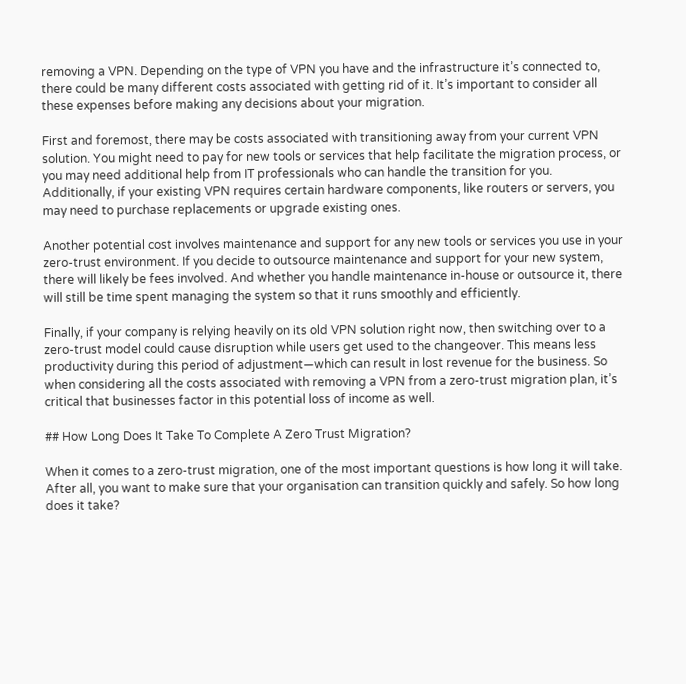removing a VPN. Depending on the type of VPN you have and the infrastructure it’s connected to, there could be many different costs associated with getting rid of it. It’s important to consider all these expenses before making any decisions about your migration.

First and foremost, there may be costs associated with transitioning away from your current VPN solution. You might need to pay for new tools or services that help facilitate the migration process, or you may need additional help from IT professionals who can handle the transition for you. Additionally, if your existing VPN requires certain hardware components, like routers or servers, you may need to purchase replacements or upgrade existing ones.

Another potential cost involves maintenance and support for any new tools or services you use in your zero-trust environment. If you decide to outsource maintenance and support for your new system, there will likely be fees involved. And whether you handle maintenance in-house or outsource it, there will still be time spent managing the system so that it runs smoothly and efficiently.

Finally, if your company is relying heavily on its old VPN solution right now, then switching over to a zero-trust model could cause disruption while users get used to the changeover. This means less productivity during this period of adjustment—which can result in lost revenue for the business. So when considering all the costs associated with removing a VPN from a zero-trust migration plan, it’s critical that businesses factor in this potential loss of income as well.

## How Long Does It Take To Complete A Zero Trust Migration?

When it comes to a zero-trust migration, one of the most important questions is how long it will take. After all, you want to make sure that your organisation can transition quickly and safely. So how long does it take?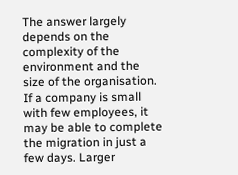The answer largely depends on the complexity of the environment and the size of the organisation. If a company is small with few employees, it may be able to complete the migration in just a few days. Larger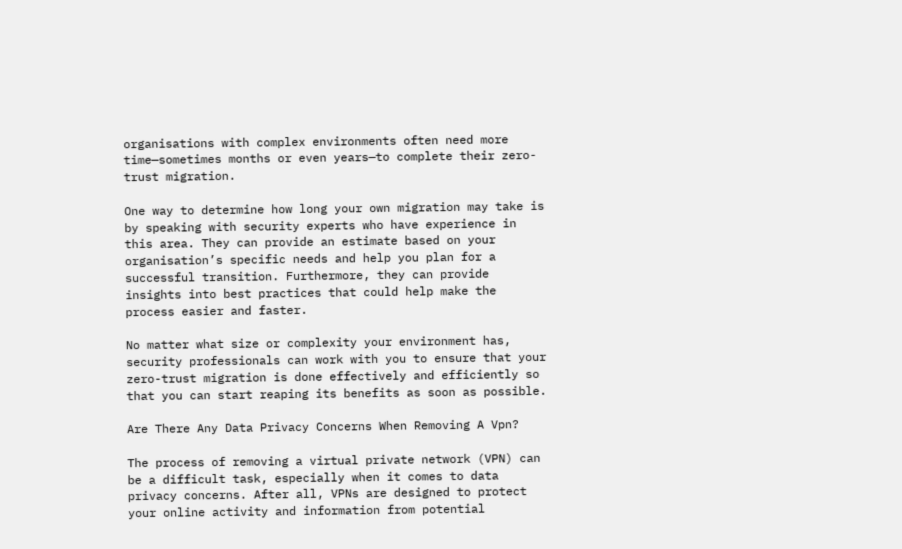organisations with complex environments often need more time—sometimes months or even years—to complete their zero-trust migration.

One way to determine how long your own migration may take is by speaking with security experts who have experience in this area. They can provide an estimate based on your organisation’s specific needs and help you plan for a successful transition. Furthermore, they can provide insights into best practices that could help make the process easier and faster.

No matter what size or complexity your environment has, security professionals can work with you to ensure that your zero-trust migration is done effectively and efficiently so that you can start reaping its benefits as soon as possible.

Are There Any Data Privacy Concerns When Removing A Vpn?

The process of removing a virtual private network (VPN) can be a difficult task, especially when it comes to data privacy concerns. After all, VPNs are designed to protect your online activity and information from potential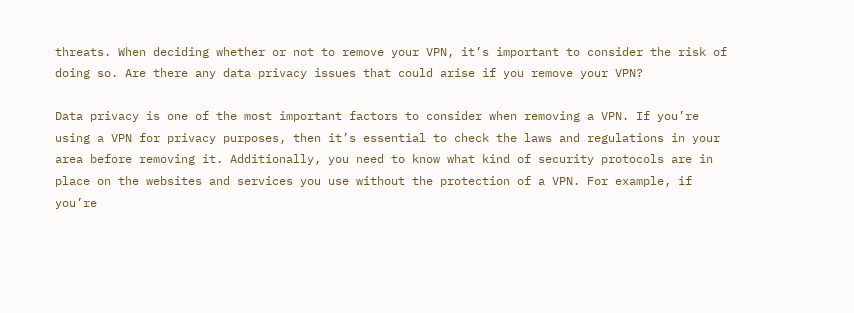threats. When deciding whether or not to remove your VPN, it’s important to consider the risk of doing so. Are there any data privacy issues that could arise if you remove your VPN?

Data privacy is one of the most important factors to consider when removing a VPN. If you’re using a VPN for privacy purposes, then it’s essential to check the laws and regulations in your area before removing it. Additionally, you need to know what kind of security protocols are in place on the websites and services you use without the protection of a VPN. For example, if you’re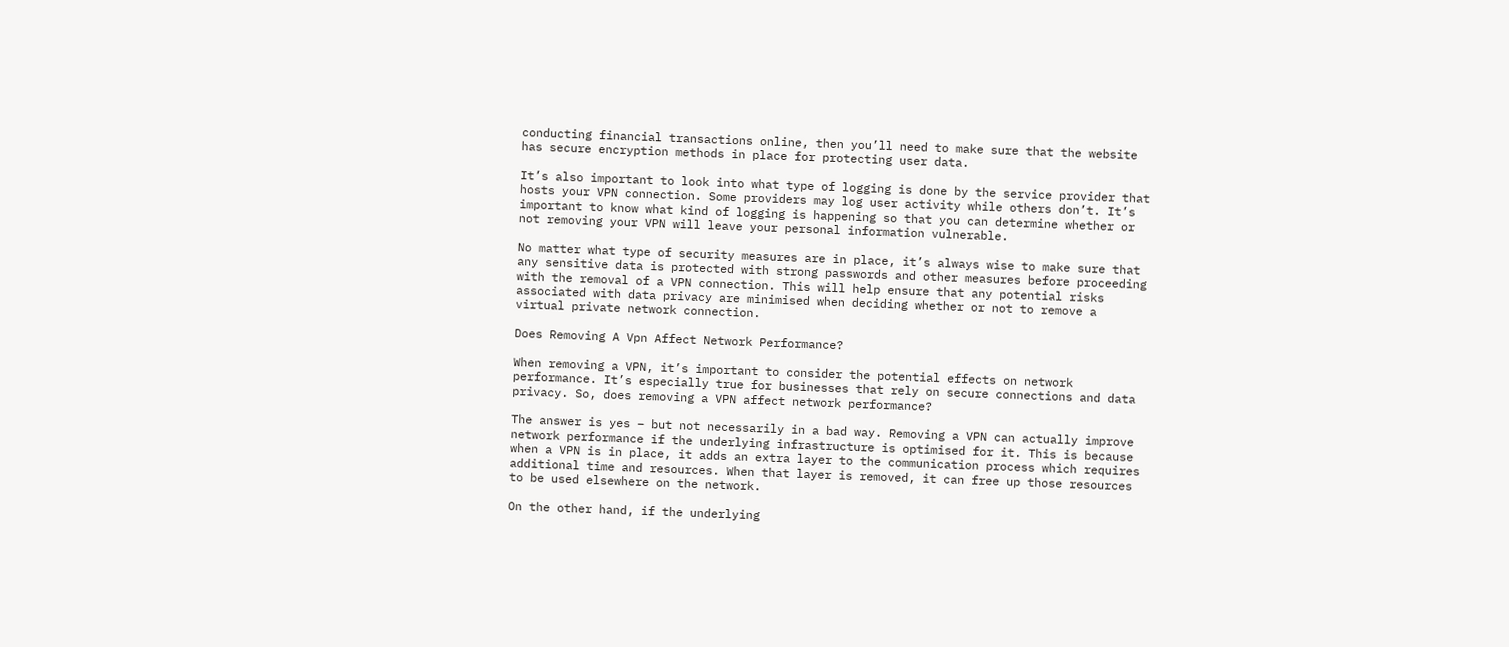conducting financial transactions online, then you’ll need to make sure that the website has secure encryption methods in place for protecting user data.

It’s also important to look into what type of logging is done by the service provider that hosts your VPN connection. Some providers may log user activity while others don’t. It’s important to know what kind of logging is happening so that you can determine whether or not removing your VPN will leave your personal information vulnerable.

No matter what type of security measures are in place, it’s always wise to make sure that any sensitive data is protected with strong passwords and other measures before proceeding with the removal of a VPN connection. This will help ensure that any potential risks associated with data privacy are minimised when deciding whether or not to remove a virtual private network connection.

Does Removing A Vpn Affect Network Performance?

When removing a VPN, it’s important to consider the potential effects on network performance. It’s especially true for businesses that rely on secure connections and data privacy. So, does removing a VPN affect network performance?

The answer is yes – but not necessarily in a bad way. Removing a VPN can actually improve network performance if the underlying infrastructure is optimised for it. This is because when a VPN is in place, it adds an extra layer to the communication process which requires additional time and resources. When that layer is removed, it can free up those resources to be used elsewhere on the network.

On the other hand, if the underlying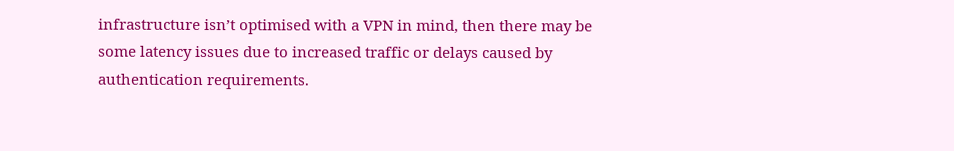infrastructure isn’t optimised with a VPN in mind, then there may be some latency issues due to increased traffic or delays caused by authentication requirements.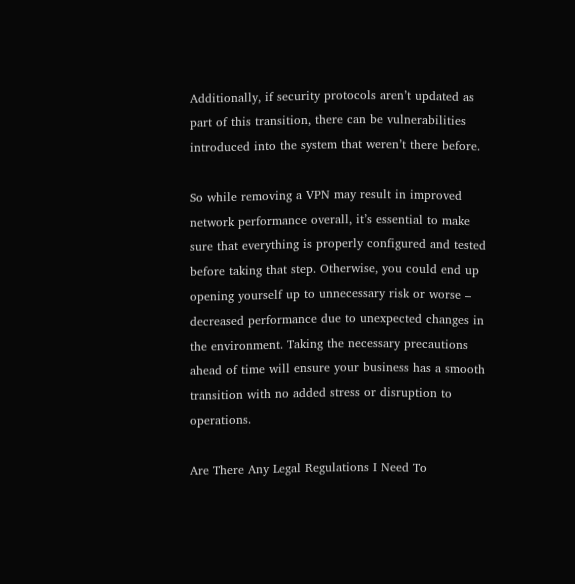Additionally, if security protocols aren’t updated as part of this transition, there can be vulnerabilities introduced into the system that weren’t there before.

So while removing a VPN may result in improved network performance overall, it’s essential to make sure that everything is properly configured and tested before taking that step. Otherwise, you could end up opening yourself up to unnecessary risk or worse – decreased performance due to unexpected changes in the environment. Taking the necessary precautions ahead of time will ensure your business has a smooth transition with no added stress or disruption to operations.

Are There Any Legal Regulations I Need To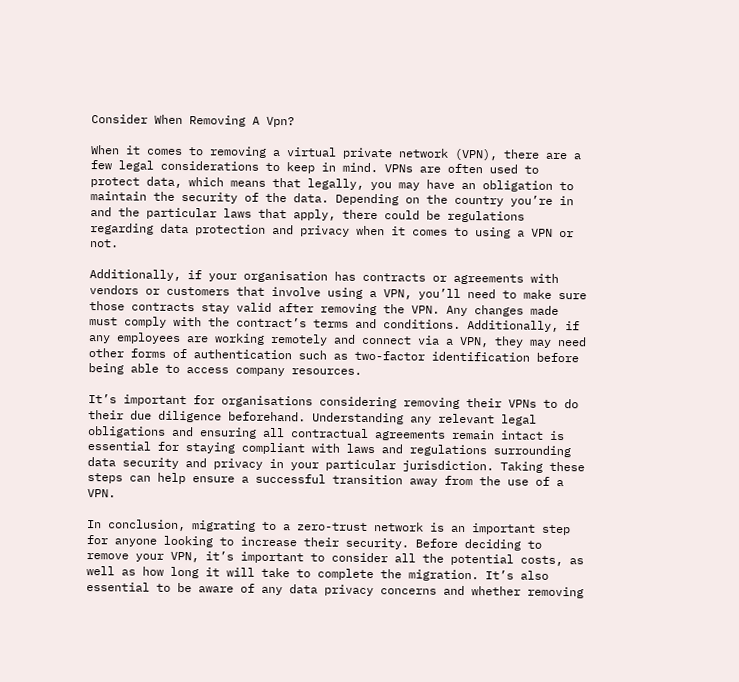Consider When Removing A Vpn?

When it comes to removing a virtual private network (VPN), there are a few legal considerations to keep in mind. VPNs are often used to protect data, which means that legally, you may have an obligation to maintain the security of the data. Depending on the country you’re in and the particular laws that apply, there could be regulations regarding data protection and privacy when it comes to using a VPN or not.

Additionally, if your organisation has contracts or agreements with vendors or customers that involve using a VPN, you’ll need to make sure those contracts stay valid after removing the VPN. Any changes made must comply with the contract’s terms and conditions. Additionally, if any employees are working remotely and connect via a VPN, they may need other forms of authentication such as two-factor identification before being able to access company resources.

It’s important for organisations considering removing their VPNs to do their due diligence beforehand. Understanding any relevant legal obligations and ensuring all contractual agreements remain intact is essential for staying compliant with laws and regulations surrounding data security and privacy in your particular jurisdiction. Taking these steps can help ensure a successful transition away from the use of a VPN.

In conclusion, migrating to a zero-trust network is an important step for anyone looking to increase their security. Before deciding to remove your VPN, it’s important to consider all the potential costs, as well as how long it will take to complete the migration. It’s also essential to be aware of any data privacy concerns and whether removing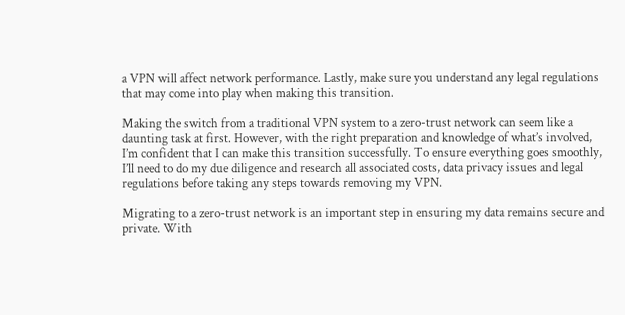a VPN will affect network performance. Lastly, make sure you understand any legal regulations that may come into play when making this transition.

Making the switch from a traditional VPN system to a zero-trust network can seem like a daunting task at first. However, with the right preparation and knowledge of what’s involved, I’m confident that I can make this transition successfully. To ensure everything goes smoothly, I’ll need to do my due diligence and research all associated costs, data privacy issues and legal regulations before taking any steps towards removing my VPN.

Migrating to a zero-trust network is an important step in ensuring my data remains secure and private. With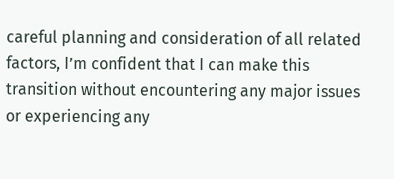careful planning and consideration of all related factors, I’m confident that I can make this transition without encountering any major issues or experiencing any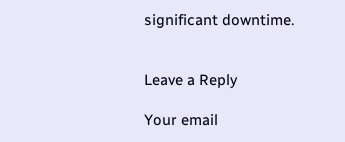significant downtime.


Leave a Reply

Your email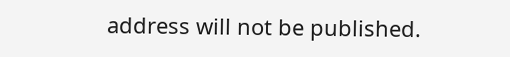address will not be published.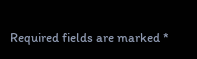Required fields are marked *